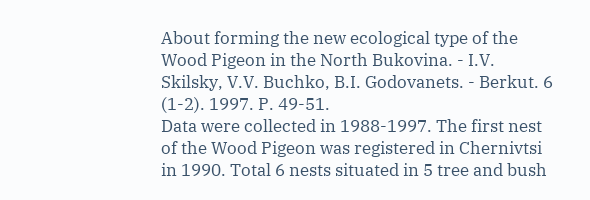About forming the new ecological type of the Wood Pigeon in the North Bukovina. - I.V. Skilsky, V.V. Buchko, B.I. Godovanets. - Berkut. 6 (1-2). 1997. P. 49-51.
Data were collected in 1988-1997. The first nest of the Wood Pigeon was registered in Chernivtsi in 1990. Total 6 nests situated in 5 tree and bush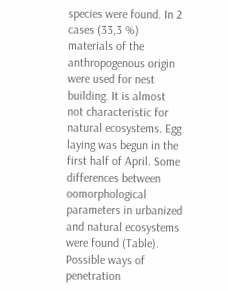species were found. In 2 cases (33,3 %) materials of the anthropogenous origin were used for nest building. It is almost not characteristic for natural ecosystems. Egg laying was begun in the first half of April. Some differences between oomorphological parameters in urbanized and natural ecosystems were found (Table). Possible ways of penetration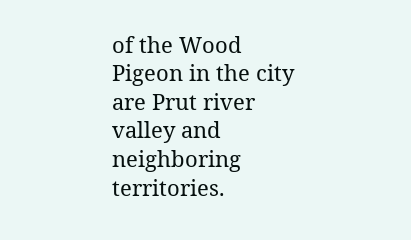of the Wood Pigeon in the city are Prut river valley and neighboring territories.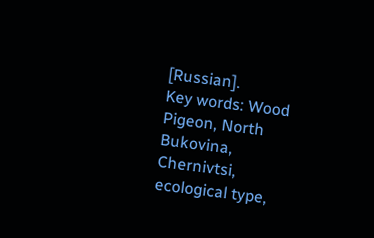[Russian].
Key words: Wood Pigeon, North Bukovina, Chernivtsi, ecological type,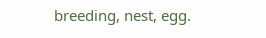breeding, nest, egg.